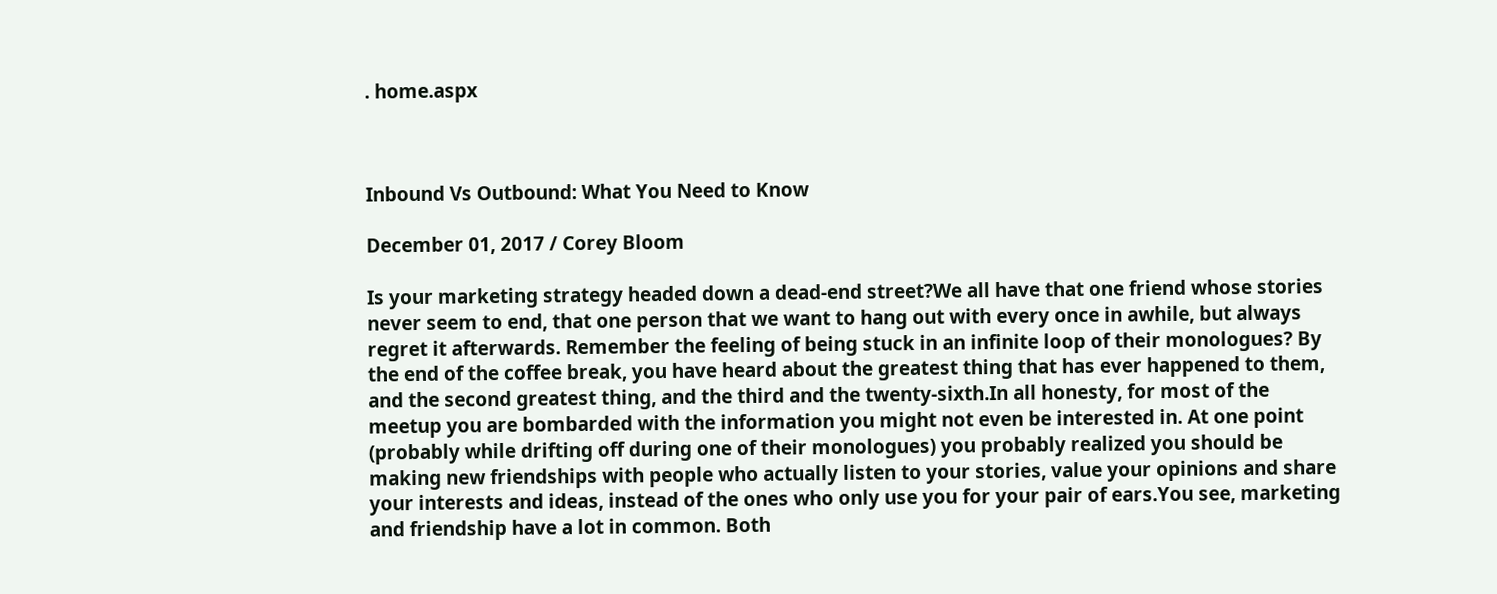. home.aspx



Inbound Vs Outbound: What You Need to Know

December 01, 2017 / Corey Bloom

Is your marketing strategy headed down a dead-end street?We all have that one friend whose stories never seem to end, that one person that we want to hang out with every once in awhile, but always regret it afterwards. Remember the feeling of being stuck in an infinite loop of their monologues? By the end of the coffee break, you have heard about the greatest thing that has ever happened to them, and the second greatest thing, and the third and the twenty-sixth.In all honesty, for most of the meetup you are bombarded with the information you might not even be interested in. At one point (probably while drifting off during one of their monologues) you probably realized you should be making new friendships with people who actually listen to your stories, value your opinions and share your interests and ideas, instead of the ones who only use you for your pair of ears.You see, marketing and friendship have a lot in common. Both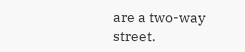are a two-way street.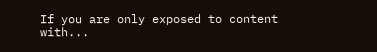If you are only exposed to content with...